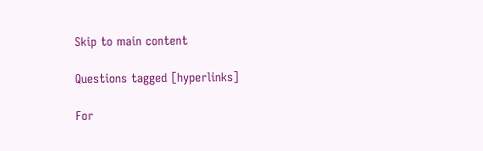Skip to main content

Questions tagged [hyperlinks]

For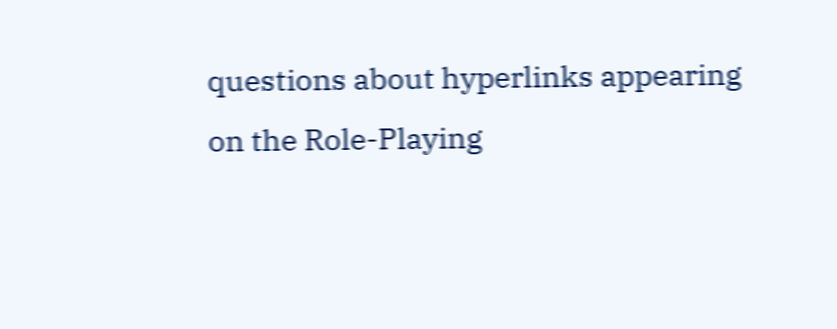questions about hyperlinks appearing on the Role-Playing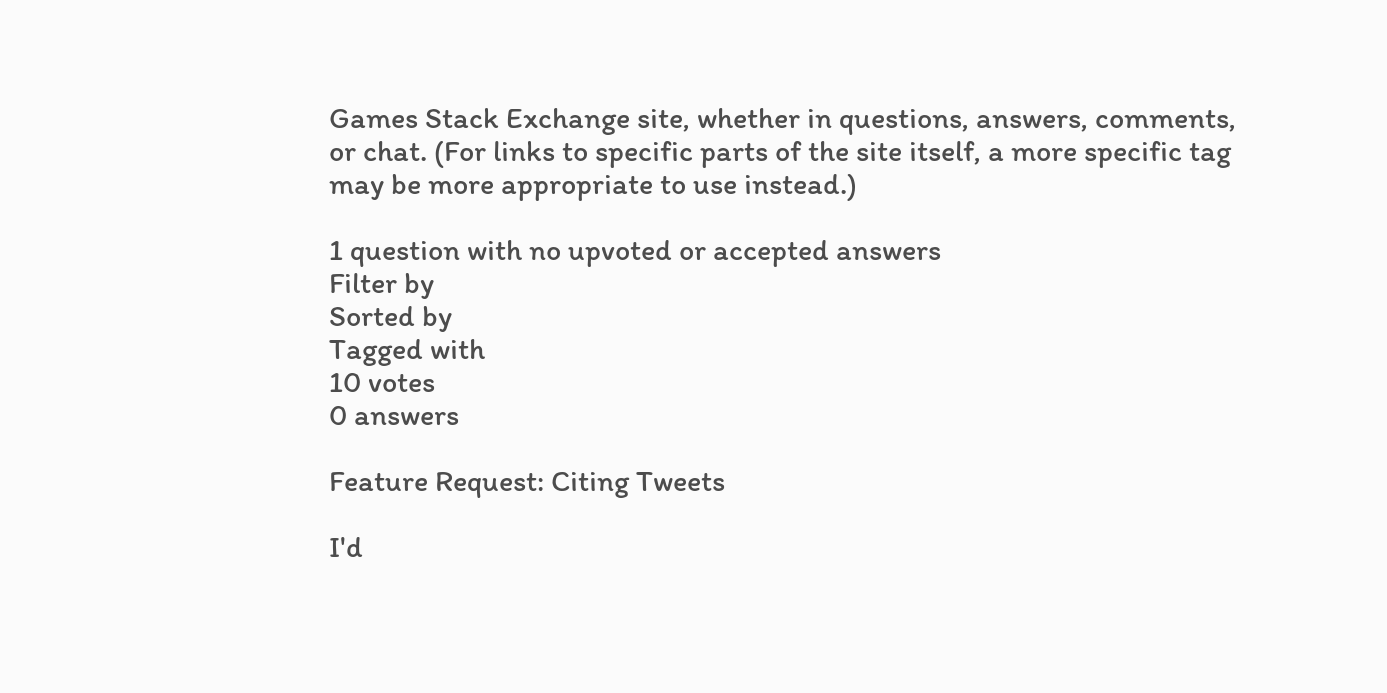Games Stack Exchange site, whether in questions, answers, comments, or chat. (For links to specific parts of the site itself, a more specific tag may be more appropriate to use instead.)

1 question with no upvoted or accepted answers
Filter by
Sorted by
Tagged with
10 votes
0 answers

Feature Request: Citing Tweets

I'd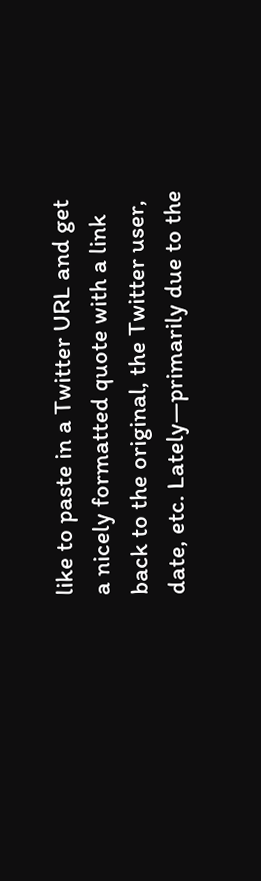like to paste in a Twitter URL and get a nicely formatted quote with a link back to the original, the Twitter user, date, etc. Lately—primarily due to the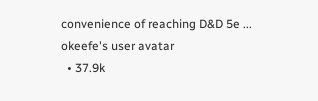convenience of reaching D&D 5e ...
okeefe's user avatar
  • 37.9k